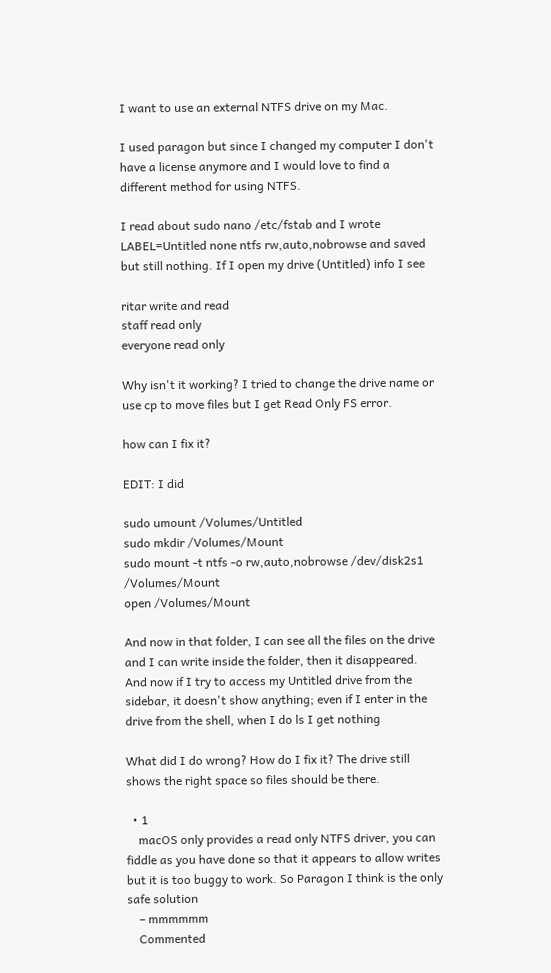I want to use an external NTFS drive on my Mac.

I used paragon but since I changed my computer I don't have a license anymore and I would love to find a different method for using NTFS.

I read about sudo nano /etc/fstab and I wrote LABEL=Untitled none ntfs rw,auto,nobrowse and saved but still nothing. If I open my drive (Untitled) info I see

ritar write and read
staff read only
everyone read only

Why isn't it working? I tried to change the drive name or use cp to move files but I get Read Only FS error.

how can I fix it?

EDIT: I did

sudo umount /Volumes/Untitled
sudo mkdir /Volumes/Mount
sudo mount -t ntfs -o rw,auto,nobrowse /dev/disk2s1 /Volumes/Mount
open /Volumes/Mount

And now in that folder, I can see all the files on the drive and I can write inside the folder, then it disappeared. And now if I try to access my Untitled drive from the sidebar, it doesn't show anything; even if I enter in the drive from the shell, when I do ls I get nothing

What did I do wrong? How do I fix it? The drive still shows the right space so files should be there.

  • 1
    macOS only provides a read only NTFS driver, you can fiddle as you have done so that it appears to allow writes but it is too buggy to work. So Paragon I think is the only safe solution
    – mmmmmm
    Commented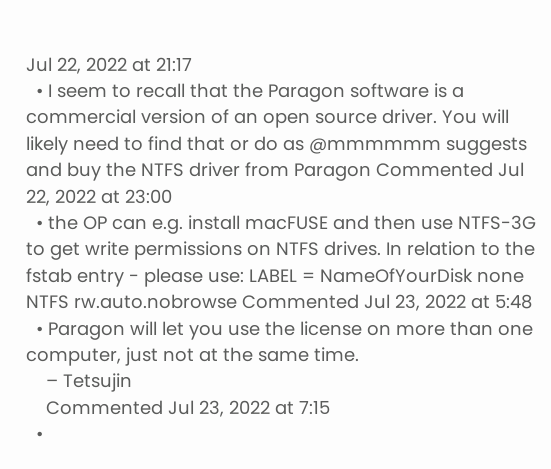Jul 22, 2022 at 21:17
  • I seem to recall that the Paragon software is a commercial version of an open source driver. You will likely need to find that or do as @mmmmmm suggests and buy the NTFS driver from Paragon Commented Jul 22, 2022 at 23:00
  • the OP can e.g. install macFUSE and then use NTFS-3G to get write permissions on NTFS drives. In relation to the fstab entry - please use: LABEL = NameOfYourDisk none NTFS rw.auto.nobrowse Commented Jul 23, 2022 at 5:48
  • Paragon will let you use the license on more than one computer, just not at the same time.
    – Tetsujin
    Commented Jul 23, 2022 at 7:15
  •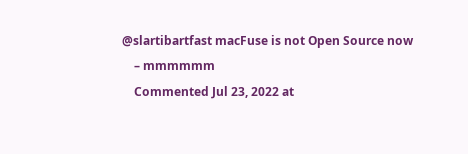@slartibartfast macFuse is not Open Source now
    – mmmmmm
    Commented Jul 23, 2022 at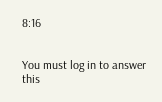8:16


You must log in to answer this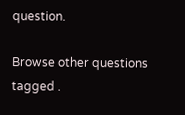question.

Browse other questions tagged .